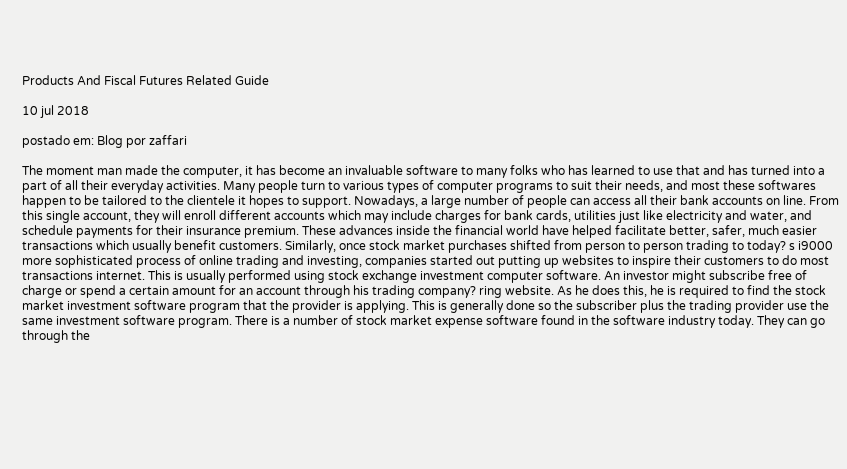Products And Fiscal Futures Related Guide

10 jul 2018

postado em: Blog por zaffari

The moment man made the computer, it has become an invaluable software to many folks who has learned to use that and has turned into a part of all their everyday activities. Many people turn to various types of computer programs to suit their needs, and most these softwares happen to be tailored to the clientele it hopes to support. Nowadays, a large number of people can access all their bank accounts on line. From this single account, they will enroll different accounts which may include charges for bank cards, utilities just like electricity and water, and schedule payments for their insurance premium. These advances inside the financial world have helped facilitate better, safer, much easier transactions which usually benefit customers. Similarly, once stock market purchases shifted from person to person trading to today? s i9000 more sophisticated process of online trading and investing, companies started out putting up websites to inspire their customers to do most transactions internet. This is usually performed using stock exchange investment computer software. An investor might subscribe free of charge or spend a certain amount for an account through his trading company? ring website. As he does this, he is required to find the stock market investment software program that the provider is applying. This is generally done so the subscriber plus the trading provider use the same investment software program. There is a number of stock market expense software found in the software industry today. They can go through the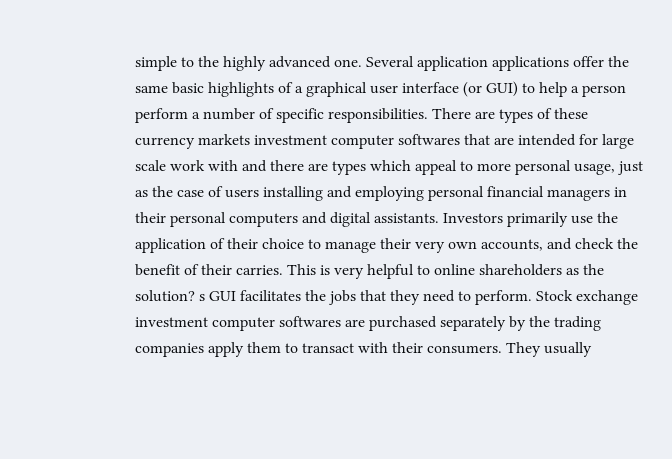simple to the highly advanced one. Several application applications offer the same basic highlights of a graphical user interface (or GUI) to help a person perform a number of specific responsibilities. There are types of these currency markets investment computer softwares that are intended for large scale work with and there are types which appeal to more personal usage, just as the case of users installing and employing personal financial managers in their personal computers and digital assistants. Investors primarily use the application of their choice to manage their very own accounts, and check the benefit of their carries. This is very helpful to online shareholders as the solution? s GUI facilitates the jobs that they need to perform. Stock exchange investment computer softwares are purchased separately by the trading companies apply them to transact with their consumers. They usually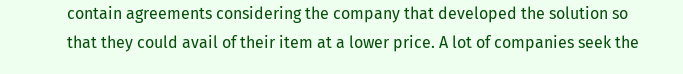contain agreements considering the company that developed the solution so that they could avail of their item at a lower price. A lot of companies seek the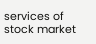services of stock market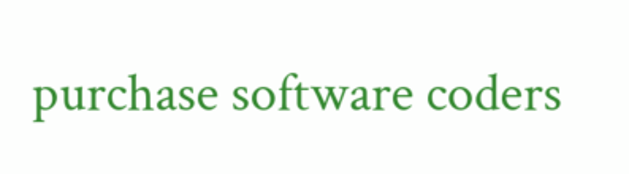purchase software coders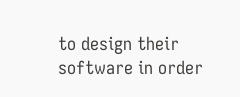to design their software in order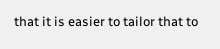that it is easier to tailor that to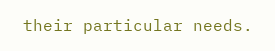their particular needs.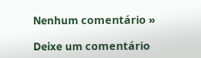Nenhum comentário »

Deixe um comentário